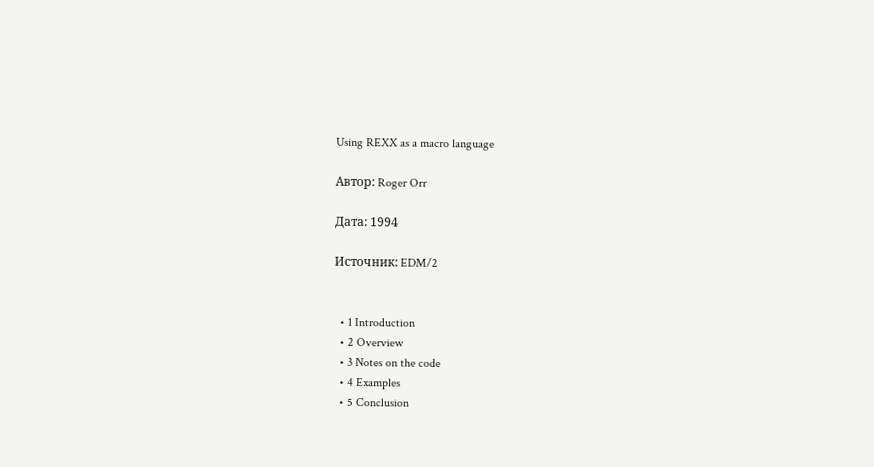Using REXX as a macro language

Автор: Roger Orr

Дата: 1994

Источник: EDM/2


  • 1 Introduction
  • 2 Overview
  • 3 Notes on the code
  • 4 Examples
  • 5 Conclusion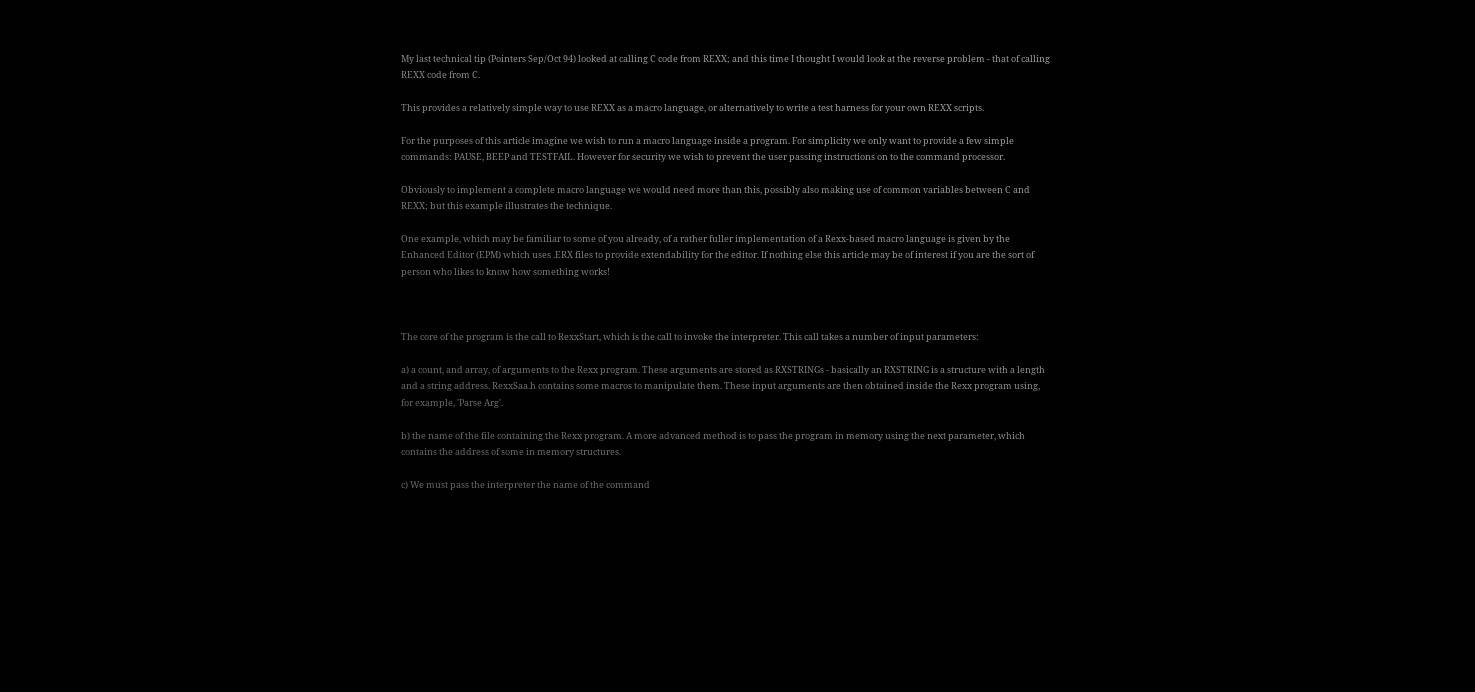My last technical tip (Pointers Sep/Oct 94) looked at calling C code from REXX; and this time I thought I would look at the reverse problem - that of calling REXX code from C.

This provides a relatively simple way to use REXX as a macro language, or alternatively to write a test harness for your own REXX scripts.

For the purposes of this article imagine we wish to run a macro language inside a program. For simplicity we only want to provide a few simple commands: PAUSE, BEEP and TESTFAIL. However for security we wish to prevent the user passing instructions on to the command processor.

Obviously to implement a complete macro language we would need more than this, possibly also making use of common variables between C and REXX; but this example illustrates the technique.

One example, which may be familiar to some of you already, of a rather fuller implementation of a Rexx-based macro language is given by the Enhanced Editor (EPM) which uses .ERX files to provide extendability for the editor. If nothing else this article may be of interest if you are the sort of person who likes to know how something works!



The core of the program is the call to RexxStart, which is the call to invoke the interpreter. This call takes a number of input parameters:

a) a count, and array, of arguments to the Rexx program. These arguments are stored as RXSTRINGs - basically an RXSTRING is a structure with a length and a string address. RexxSaa.h contains some macros to manipulate them. These input arguments are then obtained inside the Rexx program using, for example, 'Parse Arg'.

b) the name of the file containing the Rexx program. A more advanced method is to pass the program in memory using the next parameter, which contains the address of some in memory structures.

c) We must pass the interpreter the name of the command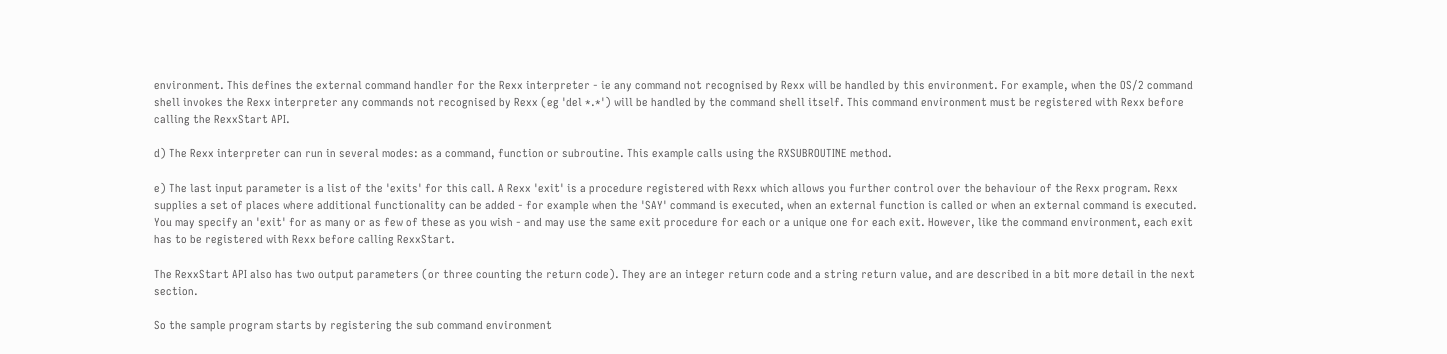environment. This defines the external command handler for the Rexx interpreter - ie any command not recognised by Rexx will be handled by this environment. For example, when the OS/2 command shell invokes the Rexx interpreter any commands not recognised by Rexx (eg 'del *.*') will be handled by the command shell itself. This command environment must be registered with Rexx before calling the RexxStart API.

d) The Rexx interpreter can run in several modes: as a command, function or subroutine. This example calls using the RXSUBROUTINE method.

e) The last input parameter is a list of the 'exits' for this call. A Rexx 'exit' is a procedure registered with Rexx which allows you further control over the behaviour of the Rexx program. Rexx supplies a set of places where additional functionality can be added - for example when the 'SAY' command is executed, when an external function is called or when an external command is executed. You may specify an 'exit' for as many or as few of these as you wish - and may use the same exit procedure for each or a unique one for each exit. However, like the command environment, each exit has to be registered with Rexx before calling RexxStart.

The RexxStart API also has two output parameters (or three counting the return code). They are an integer return code and a string return value, and are described in a bit more detail in the next section.

So the sample program starts by registering the sub command environment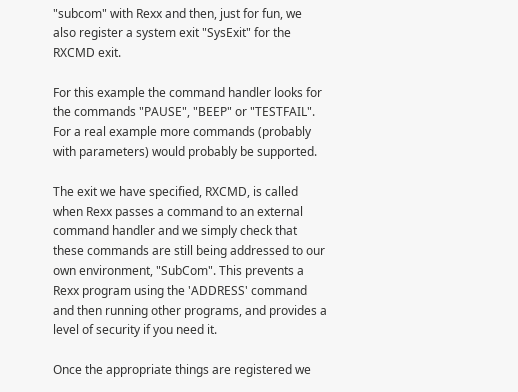"subcom" with Rexx and then, just for fun, we also register a system exit "SysExit" for the RXCMD exit.

For this example the command handler looks for the commands "PAUSE", "BEEP" or "TESTFAIL". For a real example more commands (probably with parameters) would probably be supported.

The exit we have specified, RXCMD, is called when Rexx passes a command to an external command handler and we simply check that these commands are still being addressed to our own environment, "SubCom". This prevents a Rexx program using the 'ADDRESS' command and then running other programs, and provides a level of security if you need it.

Once the appropriate things are registered we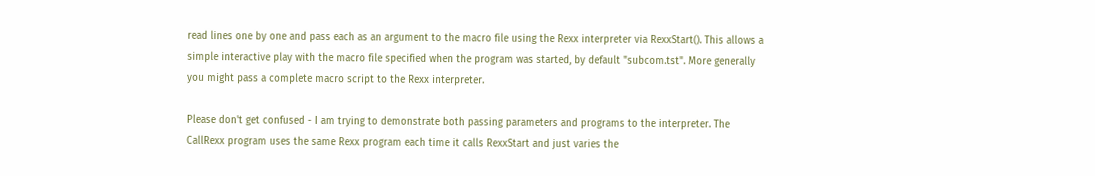read lines one by one and pass each as an argument to the macro file using the Rexx interpreter via RexxStart(). This allows a simple interactive play with the macro file specified when the program was started, by default "subcom.tst". More generally you might pass a complete macro script to the Rexx interpreter.

Please don't get confused - I am trying to demonstrate both passing parameters and programs to the interpreter. The CallRexx program uses the same Rexx program each time it calls RexxStart and just varies the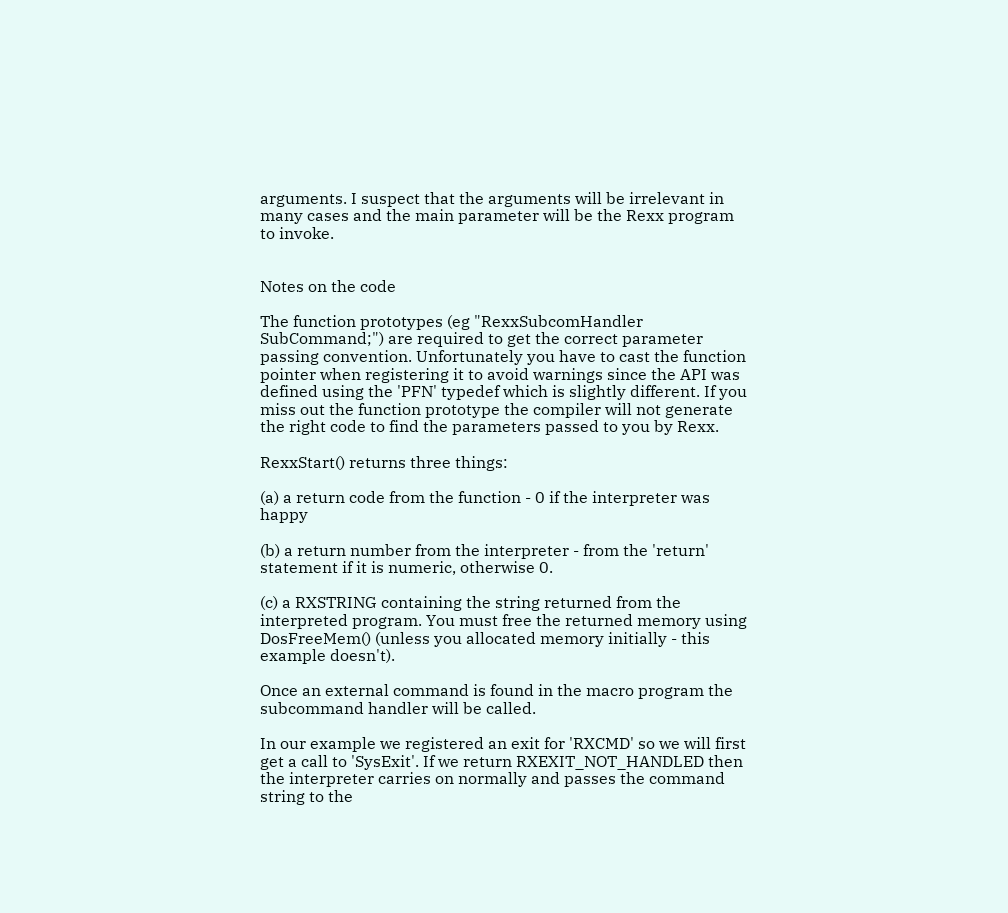arguments. I suspect that the arguments will be irrelevant in many cases and the main parameter will be the Rexx program to invoke.


Notes on the code

The function prototypes (eg "RexxSubcomHandler SubCommand;") are required to get the correct parameter passing convention. Unfortunately you have to cast the function pointer when registering it to avoid warnings since the API was defined using the 'PFN' typedef which is slightly different. If you miss out the function prototype the compiler will not generate the right code to find the parameters passed to you by Rexx.

RexxStart() returns three things:

(a) a return code from the function - 0 if the interpreter was happy

(b) a return number from the interpreter - from the 'return' statement if it is numeric, otherwise 0.

(c) a RXSTRING containing the string returned from the interpreted program. You must free the returned memory using DosFreeMem() (unless you allocated memory initially - this example doesn't).

Once an external command is found in the macro program the subcommand handler will be called.

In our example we registered an exit for 'RXCMD' so we will first get a call to 'SysExit'. If we return RXEXIT_NOT_HANDLED then the interpreter carries on normally and passes the command string to the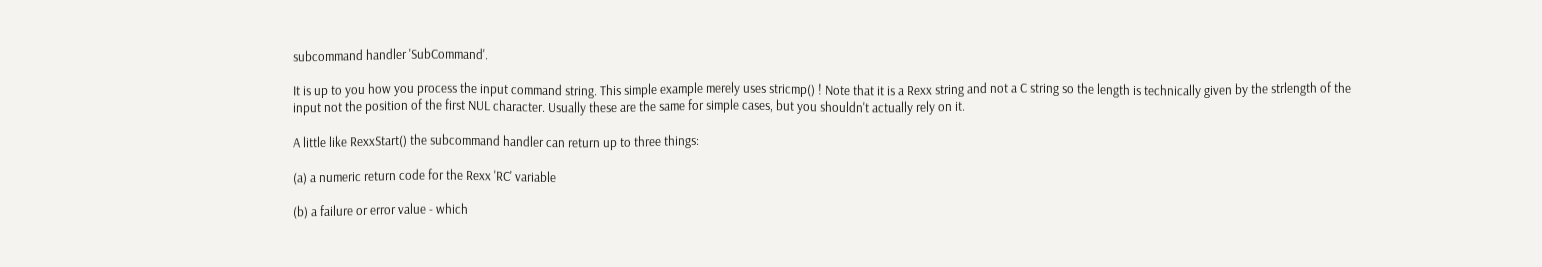subcommand handler 'SubCommand'.

It is up to you how you process the input command string. This simple example merely uses stricmp() ! Note that it is a Rexx string and not a C string so the length is technically given by the strlength of the input not the position of the first NUL character. Usually these are the same for simple cases, but you shouldn't actually rely on it.

A little like RexxStart() the subcommand handler can return up to three things:

(a) a numeric return code for the Rexx 'RC' variable

(b) a failure or error value - which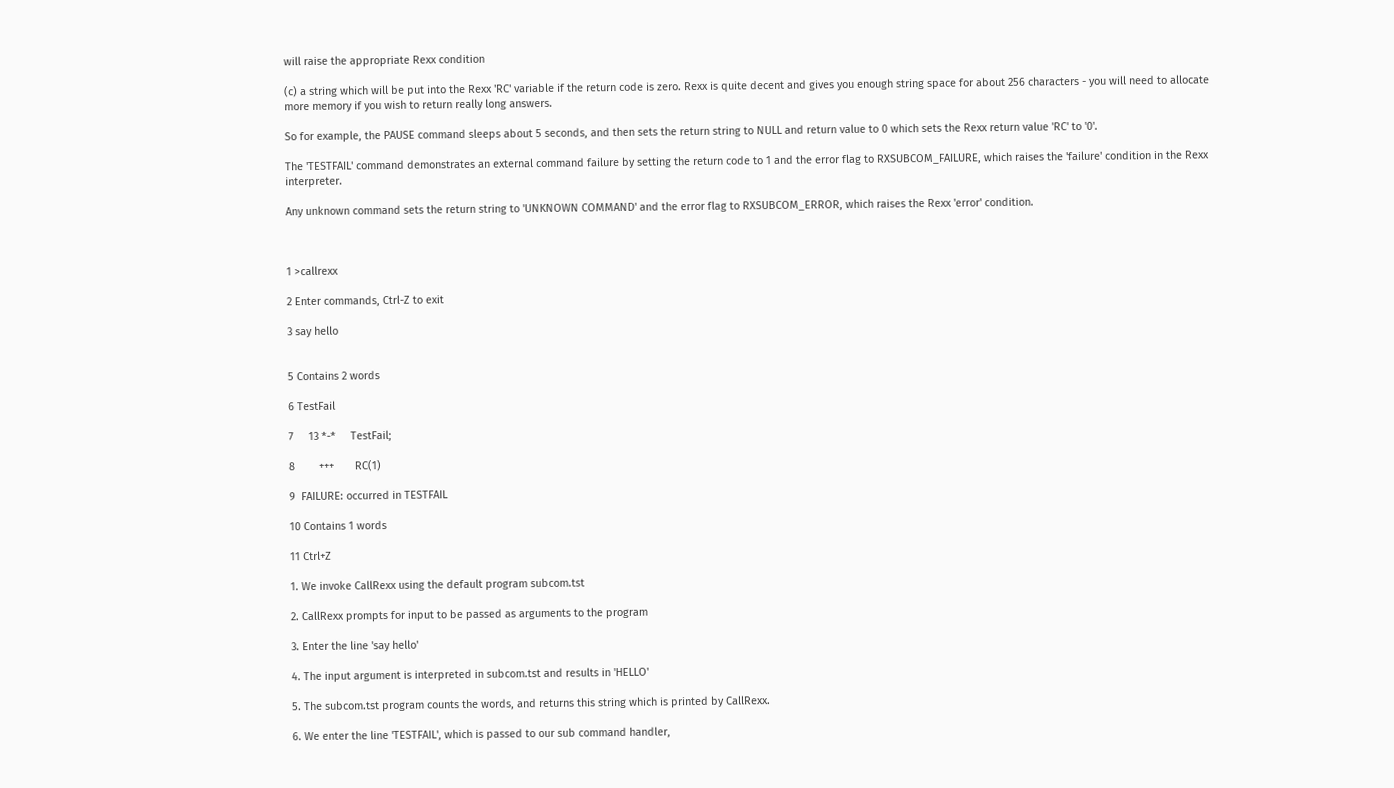will raise the appropriate Rexx condition

(c) a string which will be put into the Rexx 'RC' variable if the return code is zero. Rexx is quite decent and gives you enough string space for about 256 characters - you will need to allocate more memory if you wish to return really long answers.

So for example, the PAUSE command sleeps about 5 seconds, and then sets the return string to NULL and return value to 0 which sets the Rexx return value 'RC' to '0'.

The 'TESTFAIL' command demonstrates an external command failure by setting the return code to 1 and the error flag to RXSUBCOM_FAILURE, which raises the 'failure' condition in the Rexx interpreter.

Any unknown command sets the return string to 'UNKNOWN COMMAND' and the error flag to RXSUBCOM_ERROR, which raises the Rexx 'error' condition.



1 >callrexx

2 Enter commands, Ctrl-Z to exit

3 say hello


5 Contains 2 words

6 TestFail

7     13 *-*     TestFail;

8        +++       RC(1)

9  FAILURE: occurred in TESTFAIL

10 Contains 1 words

11 Ctrl+Z

1. We invoke CallRexx using the default program subcom.tst

2. CallRexx prompts for input to be passed as arguments to the program

3. Enter the line 'say hello'

4. The input argument is interpreted in subcom.tst and results in 'HELLO'

5. The subcom.tst program counts the words, and returns this string which is printed by CallRexx.

6. We enter the line 'TESTFAIL', which is passed to our sub command handler,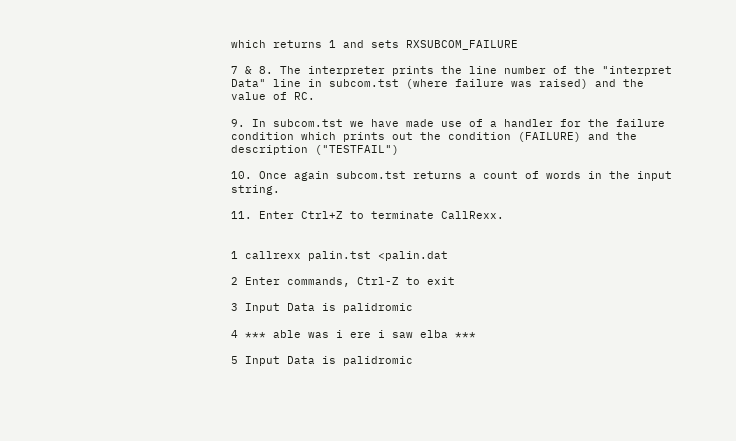which returns 1 and sets RXSUBCOM_FAILURE

7 & 8. The interpreter prints the line number of the "interpret Data" line in subcom.tst (where failure was raised) and the value of RC.

9. In subcom.tst we have made use of a handler for the failure condition which prints out the condition (FAILURE) and the description ("TESTFAIL")

10. Once again subcom.tst returns a count of words in the input string.

11. Enter Ctrl+Z to terminate CallRexx.


1 callrexx palin.tst <palin.dat

2 Enter commands, Ctrl-Z to exit

3 Input Data is palidromic

4 *** able was i ere i saw elba ***

5 Input Data is palidromic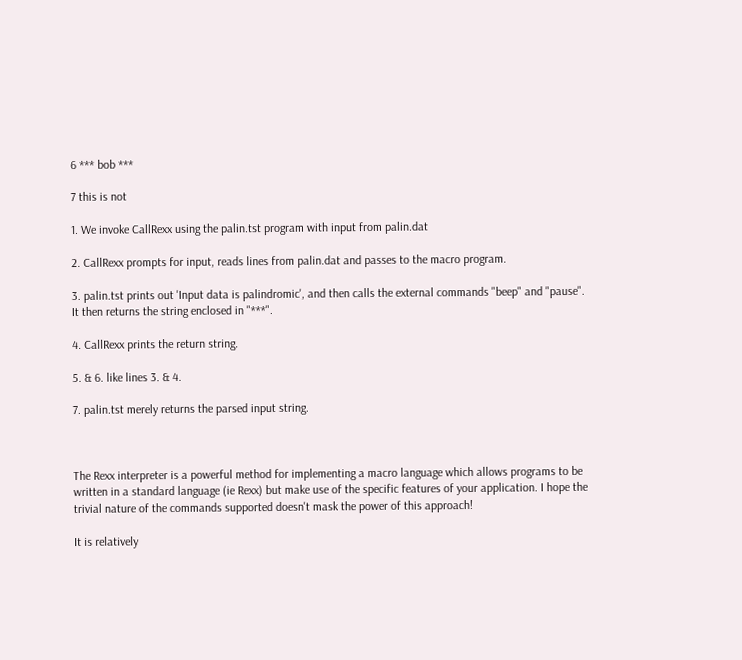6 *** bob ***

7 this is not

1. We invoke CallRexx using the palin.tst program with input from palin.dat

2. CallRexx prompts for input, reads lines from palin.dat and passes to the macro program.

3. palin.tst prints out 'Input data is palindromic', and then calls the external commands "beep" and "pause". It then returns the string enclosed in "***".

4. CallRexx prints the return string.

5. & 6. like lines 3. & 4.

7. palin.tst merely returns the parsed input string.



The Rexx interpreter is a powerful method for implementing a macro language which allows programs to be written in a standard language (ie Rexx) but make use of the specific features of your application. I hope the trivial nature of the commands supported doesn't mask the power of this approach!

It is relatively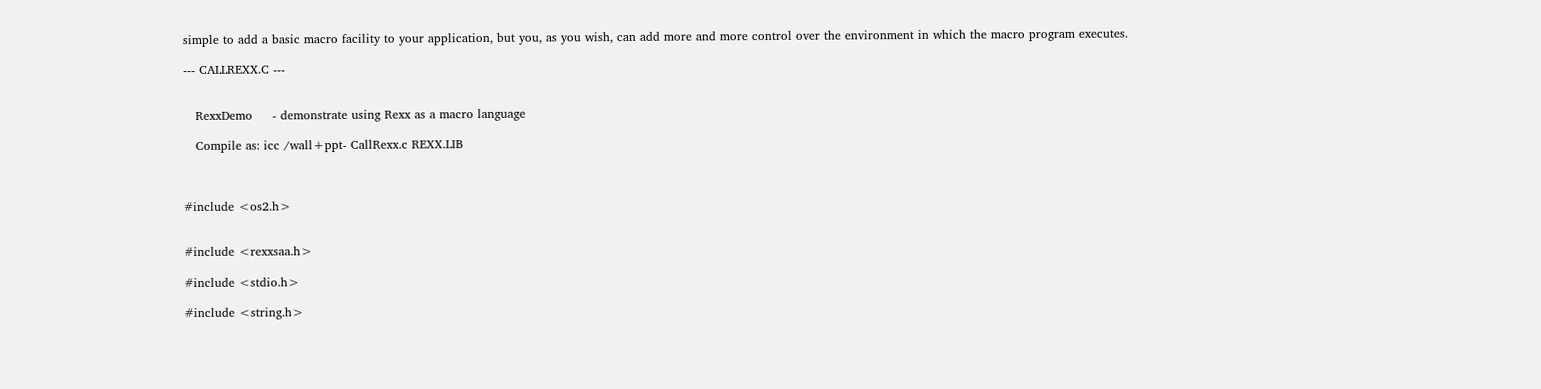simple to add a basic macro facility to your application, but you, as you wish, can add more and more control over the environment in which the macro program executes.

--- CALLREXX.C ---


   RexxDemo     - demonstrate using Rexx as a macro language

   Compile as: icc /wall+ppt- CallRexx.c REXX.LIB



#include <os2.h>


#include <rexxsaa.h>

#include <stdio.h>

#include <string.h>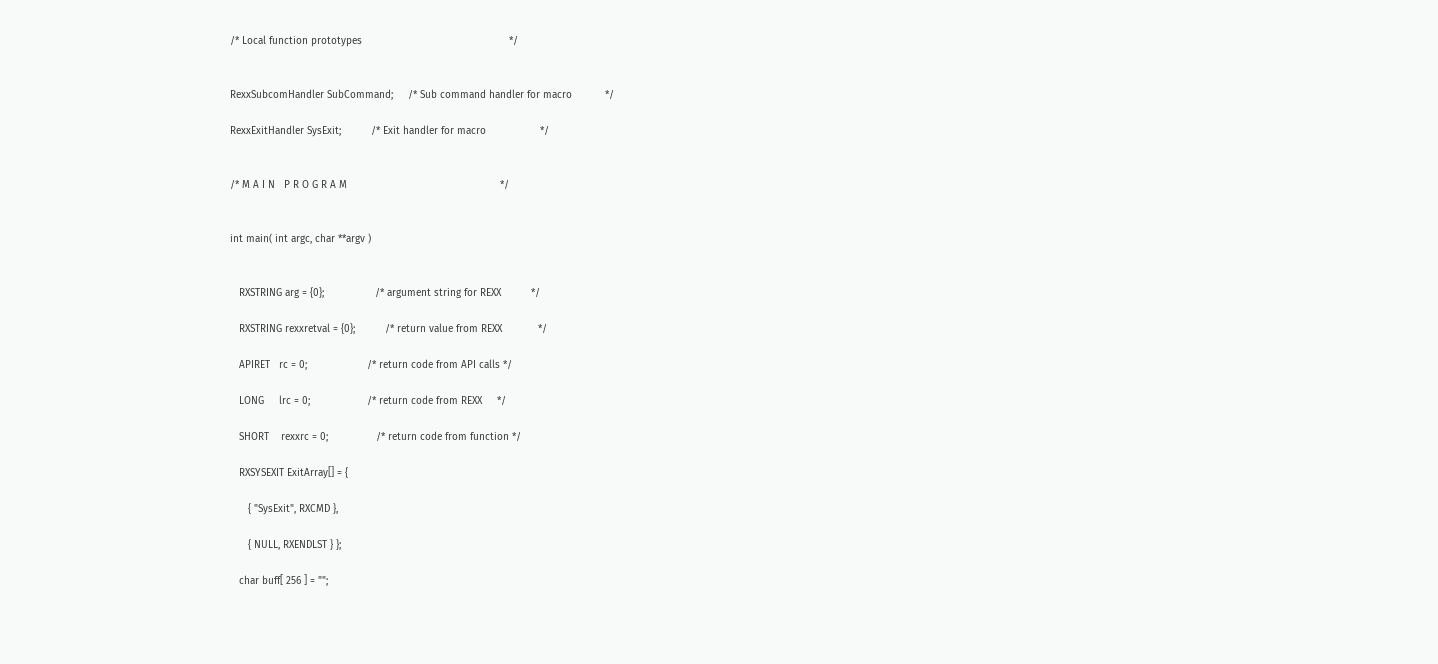/* Local function prototypes                                                 */


RexxSubcomHandler SubCommand;     /* Sub command handler for macro           */

RexxExitHandler SysExit;          /* Exit handler for macro                  */


/* M A I N   P R O G R A M                                                   */


int main( int argc, char **argv )


   RXSTRING arg = {0};                 /* argument string for REXX          */

   RXSTRING rexxretval = {0};          /* return value from REXX            */

   APIRET   rc = 0;                    /* return code from API calls */

   LONG     lrc = 0;                   /* return code from REXX     */

   SHORT    rexxrc = 0;                /* return code from function */

   RXSYSEXIT ExitArray[] = {

      { "SysExit", RXCMD },

      { NULL, RXENDLST } };

   char buff[ 256 ] = "";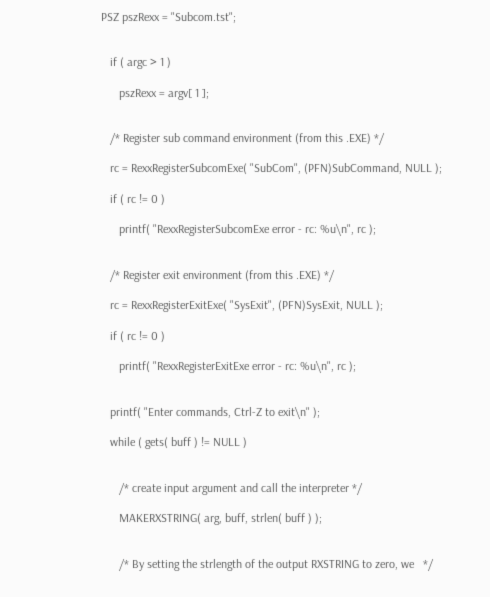PSZ pszRexx = "Subcom.tst";


   if ( argc > 1 )

      pszRexx = argv[ 1 ];


   /* Register sub command environment (from this .EXE) */

   rc = RexxRegisterSubcomExe( "SubCom", (PFN)SubCommand, NULL );

   if ( rc != 0 )

      printf( "RexxRegisterSubcomExe error - rc: %u\n", rc );


   /* Register exit environment (from this .EXE) */

   rc = RexxRegisterExitExe( "SysExit", (PFN)SysExit, NULL );

   if ( rc != 0 )

      printf( "RexxRegisterExitExe error - rc: %u\n", rc );


   printf( "Enter commands, Ctrl-Z to exit\n" );

   while ( gets( buff ) != NULL )


      /* create input argument and call the interpreter */

      MAKERXSTRING( arg, buff, strlen( buff ) );


      /* By setting the strlength of the output RXSTRING to zero, we   */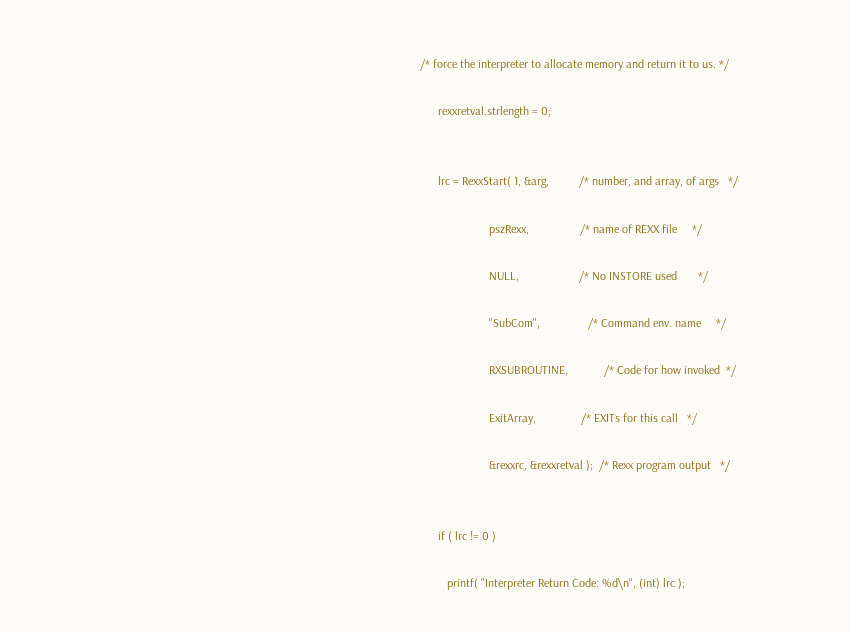/* force the interpreter to allocate memory and return it to us. */

      rexxretval.strlength = 0;


      lrc = RexxStart( 1, &arg,          /* number, and array, of args   */

                       pszRexx,                 /* name of REXX file     */

                       NULL,                    /* No INSTORE used       */

                       "SubCom",                /* Command env. name     */

                       RXSUBROUTINE,            /* Code for how invoked  */

                       ExitArray,               /* EXITs for this call   */

                       &rexxrc, &rexxretval );  /* Rexx program output   */


      if ( lrc != 0 )

         printf( "Interpreter Return Code: %d\n", (int) lrc );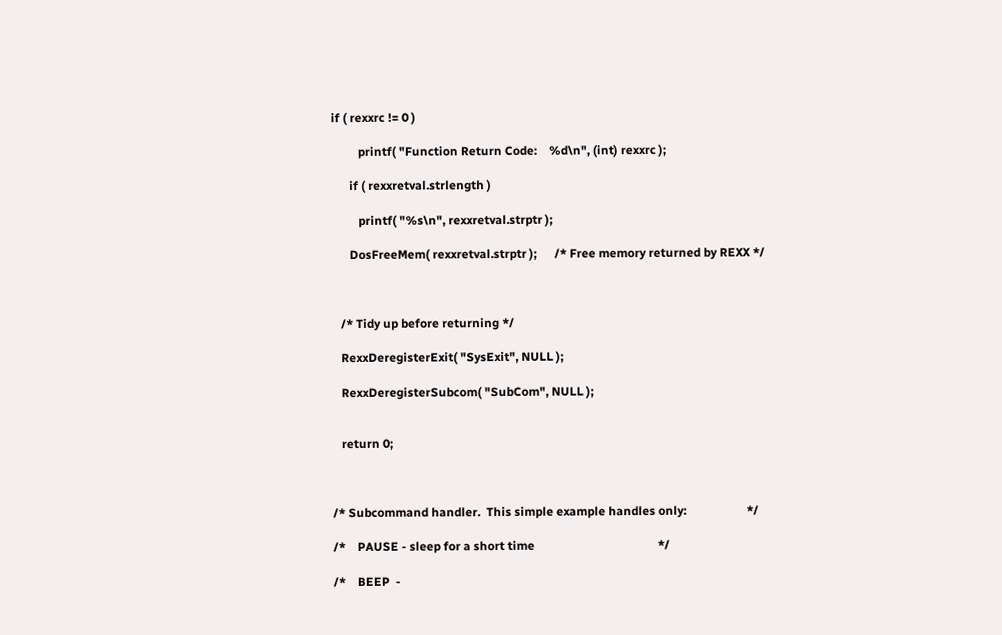if ( rexxrc != 0 )

         printf( "Function Return Code:    %d\n", (int) rexxrc );

      if ( rexxretval.strlength )

         printf( "%s\n", rexxretval.strptr );

      DosFreeMem( rexxretval.strptr );      /* Free memory returned by REXX */



   /* Tidy up before returning */

   RexxDeregisterExit( "SysExit", NULL );

   RexxDeregisterSubcom( "SubCom", NULL );


   return 0;



/* Subcommand handler.  This simple example handles only:                    */

/*    PAUSE - sleep for a short time                                         */

/*    BEEP  -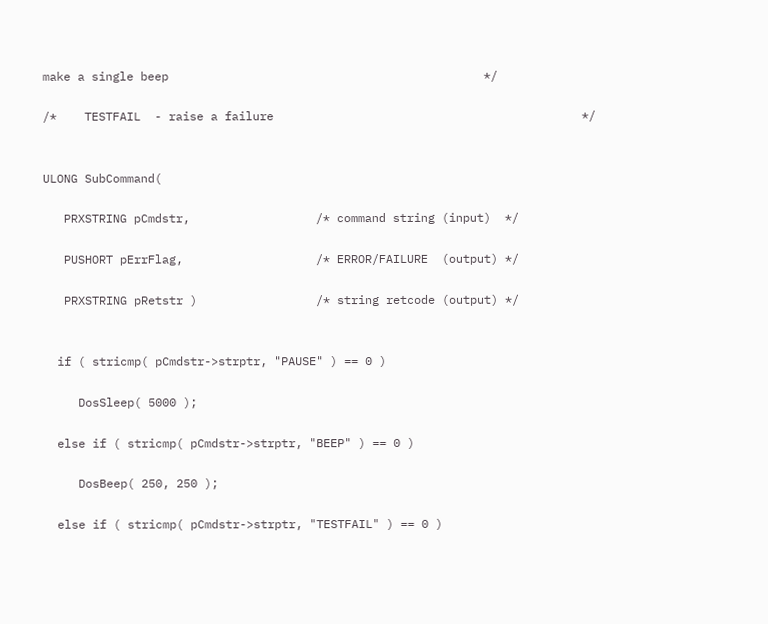make a single beep                                             */

/*    TESTFAIL  - raise a failure                                            */


ULONG SubCommand(

   PRXSTRING pCmdstr,                  /* command string (input)  */

   PUSHORT pErrFlag,                   /* ERROR/FAILURE  (output) */

   PRXSTRING pRetstr )                 /* string retcode (output) */


  if ( stricmp( pCmdstr->strptr, "PAUSE" ) == 0 )

     DosSleep( 5000 );

  else if ( stricmp( pCmdstr->strptr, "BEEP" ) == 0 )

     DosBeep( 250, 250 );

  else if ( stricmp( pCmdstr->strptr, "TESTFAIL" ) == 0 )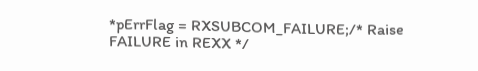*pErrFlag = RXSUBCOM_FAILURE;/* Raise FAILURE in REXX */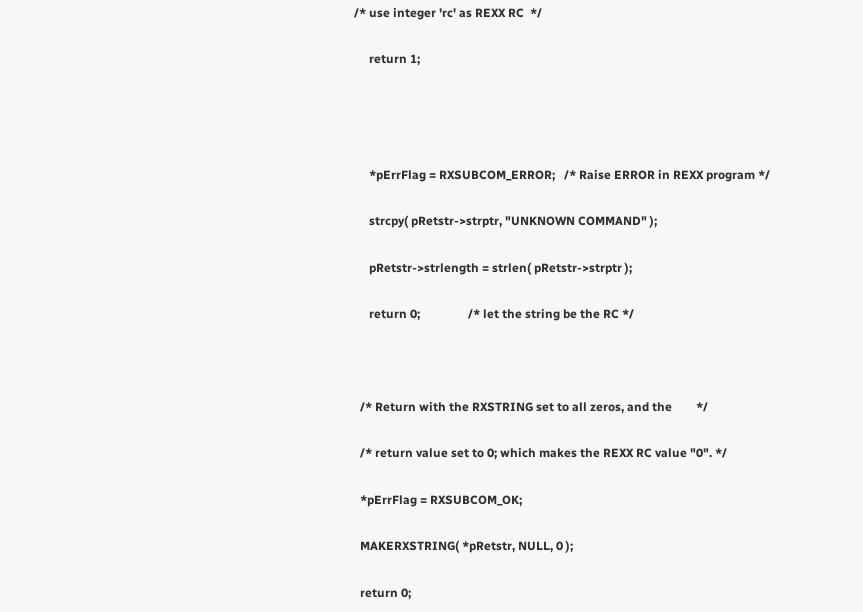/* use integer 'rc' as REXX RC  */

     return 1;




     *pErrFlag = RXSUBCOM_ERROR;   /* Raise ERROR in REXX program */

     strcpy( pRetstr->strptr, "UNKNOWN COMMAND" );

     pRetstr->strlength = strlen( pRetstr->strptr );

     return 0;                /* let the string be the RC */



  /* Return with the RXSTRING set to all zeros, and the        */

  /* return value set to 0; which makes the REXX RC value "0". */

  *pErrFlag = RXSUBCOM_OK;

  MAKERXSTRING( *pRetstr, NULL, 0 );

  return 0;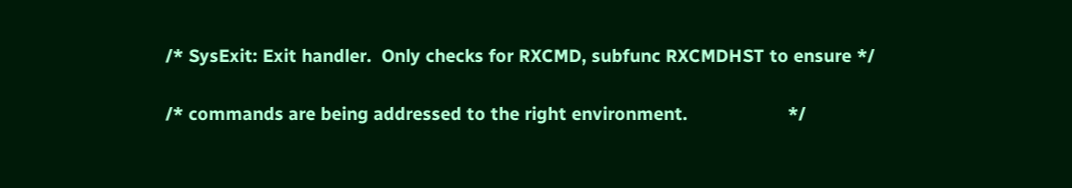/* SysExit: Exit handler.  Only checks for RXCMD, subfunc RXCMDHST to ensure */

/* commands are being addressed to the right environment.                    */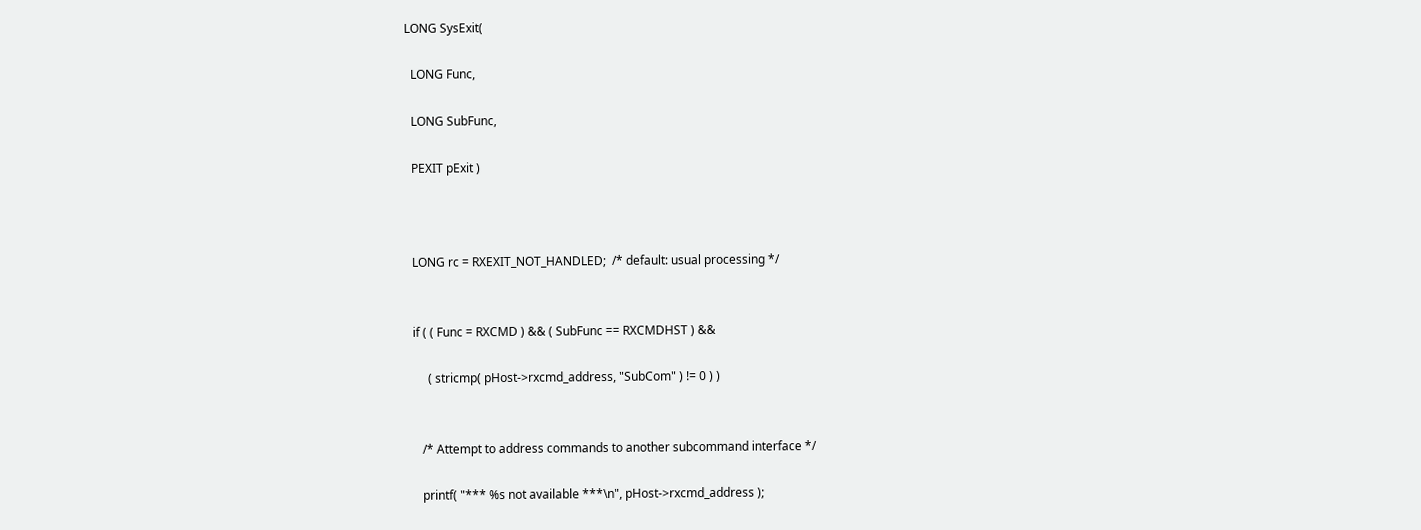LONG SysExit(

  LONG Func,

  LONG SubFunc,

  PEXIT pExit )



  LONG rc = RXEXIT_NOT_HANDLED;  /* default: usual processing */


  if ( ( Func = RXCMD ) && ( SubFunc == RXCMDHST ) &&

       ( stricmp( pHost->rxcmd_address, "SubCom" ) != 0 ) )


     /* Attempt to address commands to another subcommand interface */

     printf( "*** %s not available ***\n", pHost->rxcmd_address );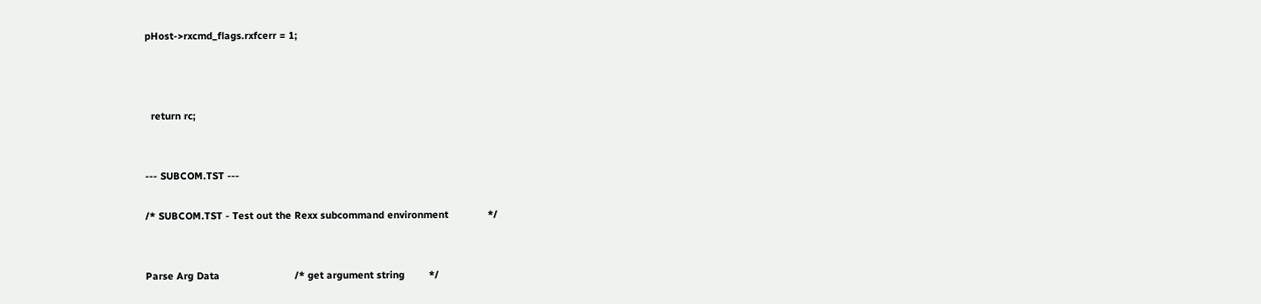pHost->rxcmd_flags.rxfcerr = 1;



  return rc;


--- SUBCOM.TST ---

/* SUBCOM.TST - Test out the Rexx subcommand environment             */


Parse Arg Data                         /* get argument string        */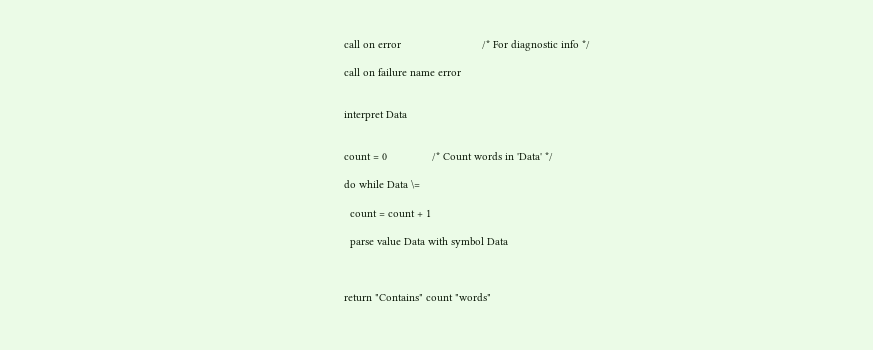call on error                           /* For diagnostic info */

call on failure name error


interpret Data


count = 0               /* Count words in 'Data' */

do while Data \=

  count = count + 1

  parse value Data with symbol Data



return "Contains" count "words"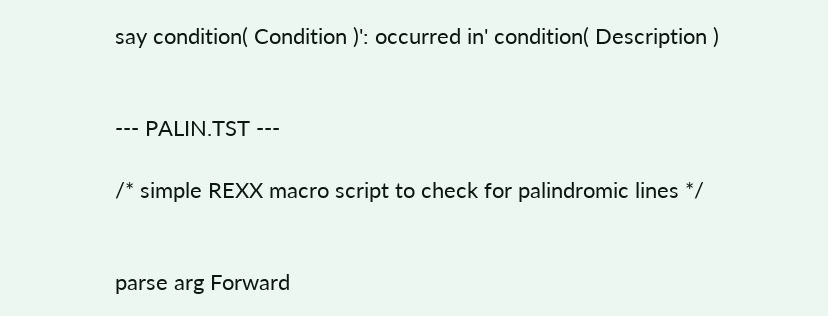say condition( Condition )': occurred in' condition( Description )


--- PALIN.TST ---

/* simple REXX macro script to check for palindromic lines */


parse arg Forward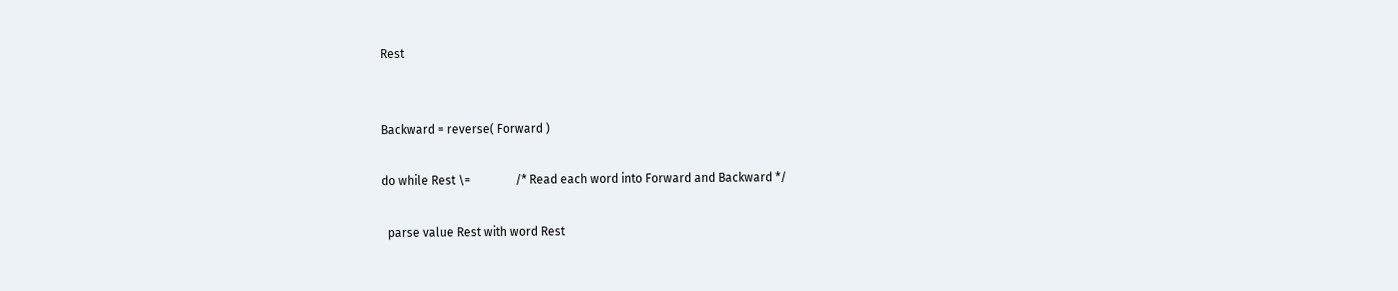Rest


Backward = reverse( Forward )

do while Rest \=               /* Read each word into Forward and Backward */

  parse value Rest with word Rest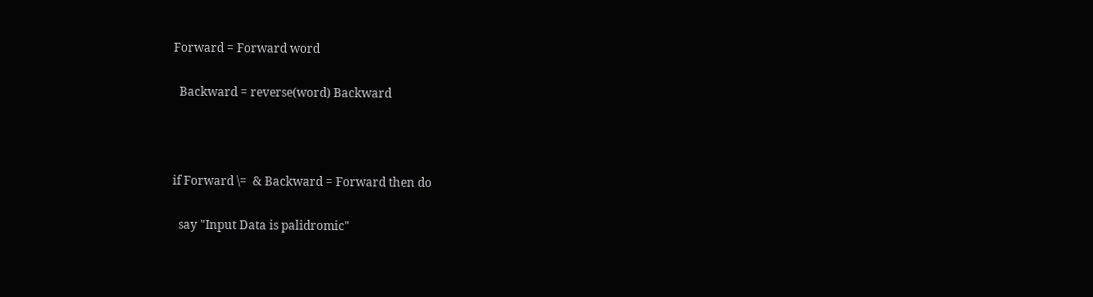Forward = Forward word

  Backward = reverse(word) Backward



if Forward \=  & Backward = Forward then do

  say "Input Data is palidromic"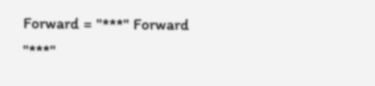Forward = "***" Forward "***"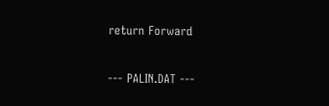return Forward

--- PALIN.DAT ---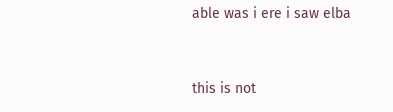able was i ere i saw elba


this is not